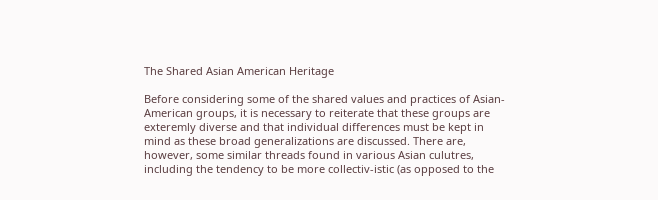The Shared Asian American Heritage

Before considering some of the shared values and practices of Asian-American groups, it is necessary to reiterate that these groups are exteremly diverse and that individual differences must be kept in mind as these broad generalizations are discussed. There are, however, some similar threads found in various Asian culutres, including the tendency to be more collectiv-istic (as opposed to the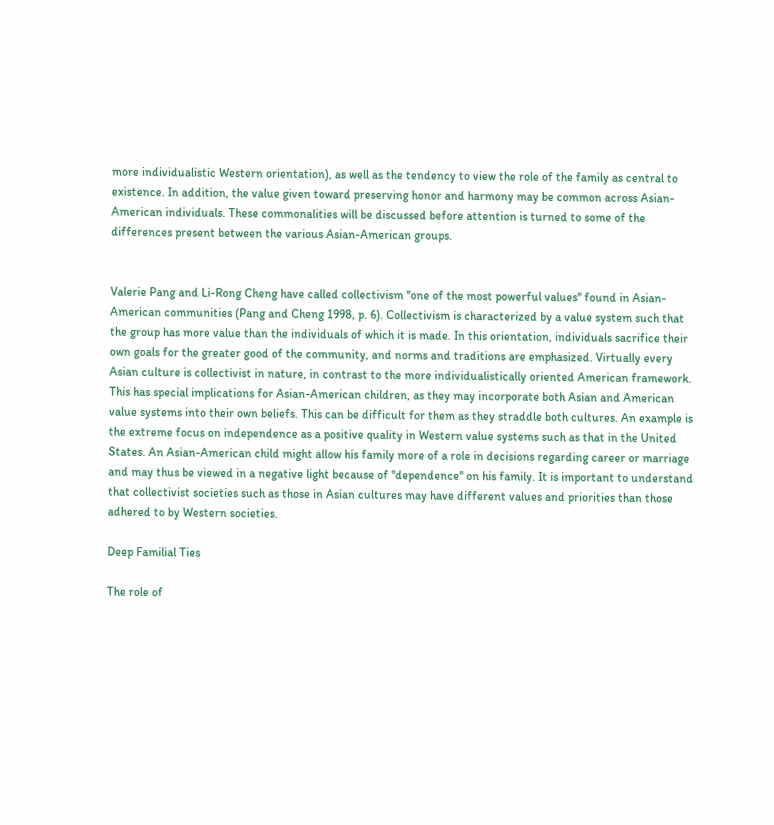more individualistic Western orientation), as well as the tendency to view the role of the family as central to existence. In addition, the value given toward preserving honor and harmony may be common across Asian-American individuals. These commonalities will be discussed before attention is turned to some of the differences present between the various Asian-American groups.


Valerie Pang and Li-Rong Cheng have called collectivism ''one of the most powerful values'' found in Asian-American communities (Pang and Cheng 1998, p. 6). Collectivism is characterized by a value system such that the group has more value than the individuals of which it is made. In this orientation, individuals sacrifice their own goals for the greater good of the community, and norms and traditions are emphasized. Virtually every Asian culture is collectivist in nature, in contrast to the more individualistically oriented American framework. This has special implications for Asian-American children, as they may incorporate both Asian and American value systems into their own beliefs. This can be difficult for them as they straddle both cultures. An example is the extreme focus on independence as a positive quality in Western value systems such as that in the United States. An Asian-American child might allow his family more of a role in decisions regarding career or marriage and may thus be viewed in a negative light because of ''dependence'' on his family. It is important to understand that collectivist societies such as those in Asian cultures may have different values and priorities than those adhered to by Western societies.

Deep Familial Ties

The role of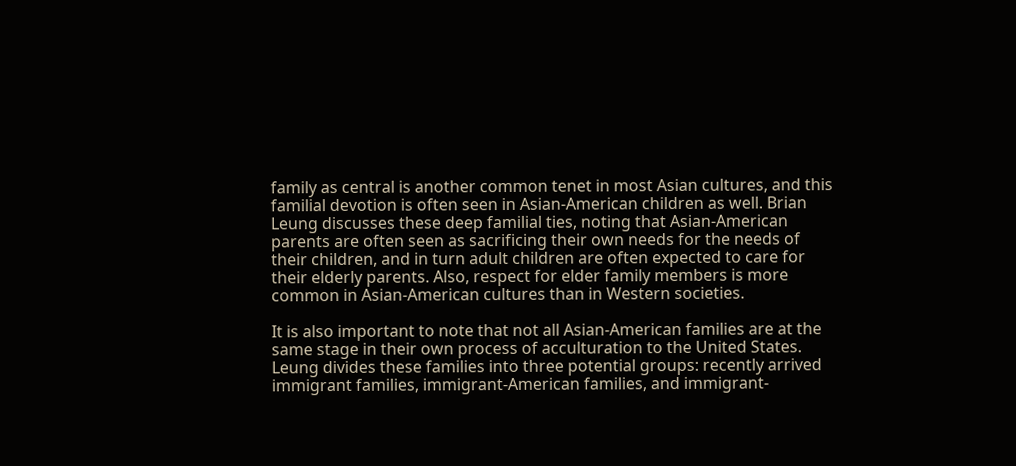family as central is another common tenet in most Asian cultures, and this familial devotion is often seen in Asian-American children as well. Brian Leung discusses these deep familial ties, noting that Asian-American parents are often seen as sacrificing their own needs for the needs of their children, and in turn adult children are often expected to care for their elderly parents. Also, respect for elder family members is more common in Asian-American cultures than in Western societies.

It is also important to note that not all Asian-American families are at the same stage in their own process of acculturation to the United States. Leung divides these families into three potential groups: recently arrived immigrant families, immigrant-American families, and immigrant-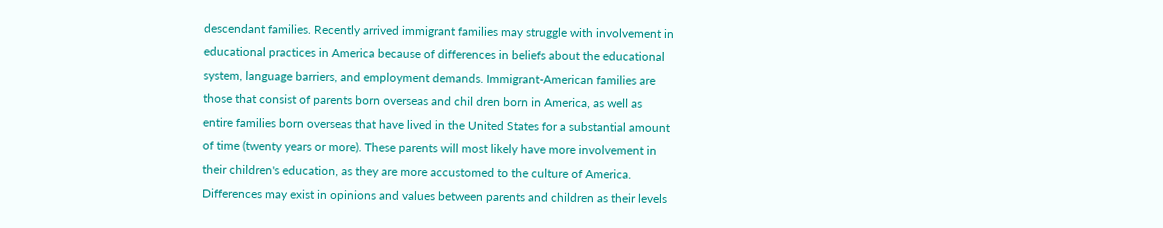descendant families. Recently arrived immigrant families may struggle with involvement in educational practices in America because of differences in beliefs about the educational system, language barriers, and employment demands. Immigrant-American families are those that consist of parents born overseas and chil dren born in America, as well as entire families born overseas that have lived in the United States for a substantial amount of time (twenty years or more). These parents will most likely have more involvement in their children's education, as they are more accustomed to the culture of America. Differences may exist in opinions and values between parents and children as their levels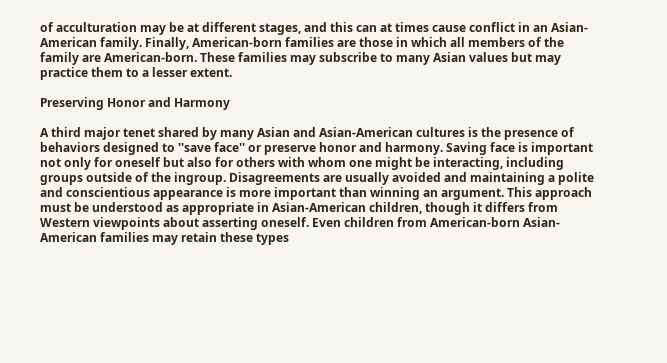of acculturation may be at different stages, and this can at times cause conflict in an Asian-American family. Finally, American-born families are those in which all members of the family are American-born. These families may subscribe to many Asian values but may practice them to a lesser extent.

Preserving Honor and Harmony

A third major tenet shared by many Asian and Asian-American cultures is the presence of behaviors designed to ''save face'' or preserve honor and harmony. Saving face is important not only for oneself but also for others with whom one might be interacting, including groups outside of the ingroup. Disagreements are usually avoided and maintaining a polite and conscientious appearance is more important than winning an argument. This approach must be understood as appropriate in Asian-American children, though it differs from Western viewpoints about asserting oneself. Even children from American-born Asian-American families may retain these types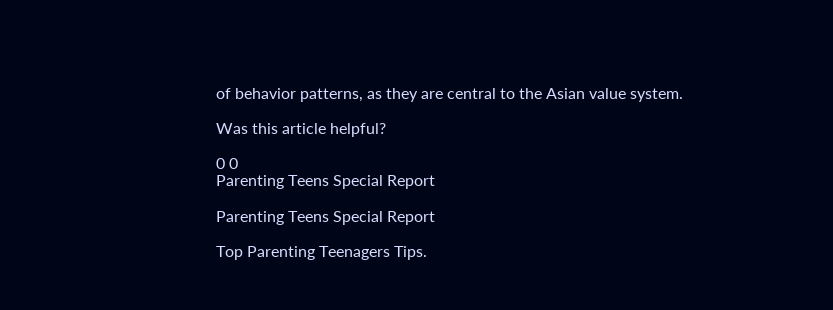of behavior patterns, as they are central to the Asian value system.

Was this article helpful?

0 0
Parenting Teens Special Report

Parenting Teens Special Report

Top Parenting Teenagers Tips.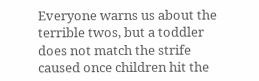Everyone warns us about the terrible twos, but a toddler does not match the strife caused once children hit the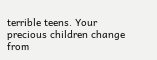terrible teens. Your precious children change from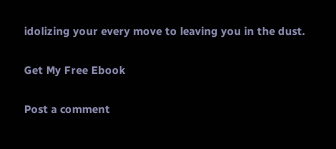idolizing your every move to leaving you in the dust.

Get My Free Ebook

Post a comment